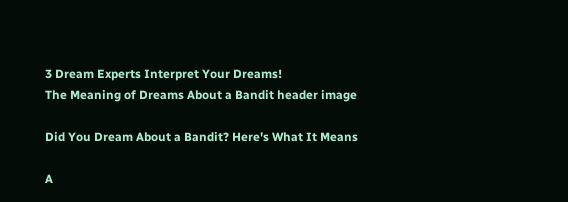3 Dream Experts Interpret Your Dreams!
The Meaning of Dreams About a Bandit header image

Did You Dream About a Bandit? Here's What It Means

A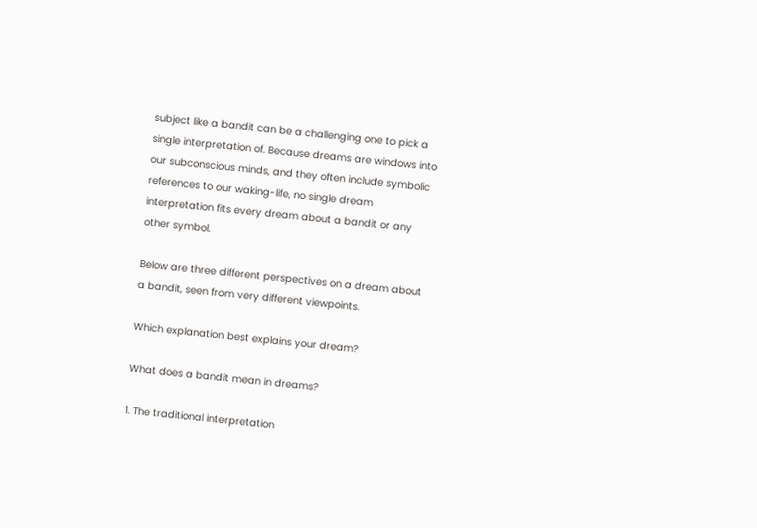subject like a bandit can be a challenging one to pick a single interpretation of. Because dreams are windows into our subconscious minds, and they often include symbolic references to our waking-life, no single dream interpretation fits every dream about a bandit or any other symbol.

Below are three different perspectives on a dream about a bandit, seen from very different viewpoints.

Which explanation best explains your dream?

What does a bandit mean in dreams?

1. The traditional interpretation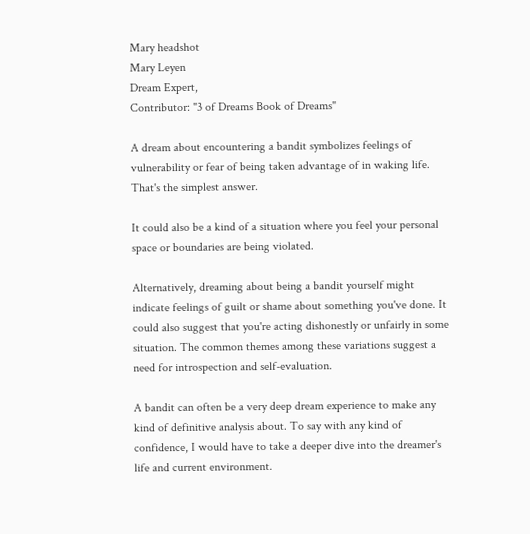Mary headshot
Mary Leyen
Dream Expert,
Contributor: "3 of Dreams Book of Dreams"

A dream about encountering a bandit symbolizes feelings of vulnerability or fear of being taken advantage of in waking life. That's the simplest answer.

It could also be a kind of a situation where you feel your personal space or boundaries are being violated.

Alternatively, dreaming about being a bandit yourself might indicate feelings of guilt or shame about something you've done. It could also suggest that you're acting dishonestly or unfairly in some situation. The common themes among these variations suggest a need for introspection and self-evaluation.

A bandit can often be a very deep dream experience to make any kind of definitive analysis about. To say with any kind of confidence, I would have to take a deeper dive into the dreamer's life and current environment.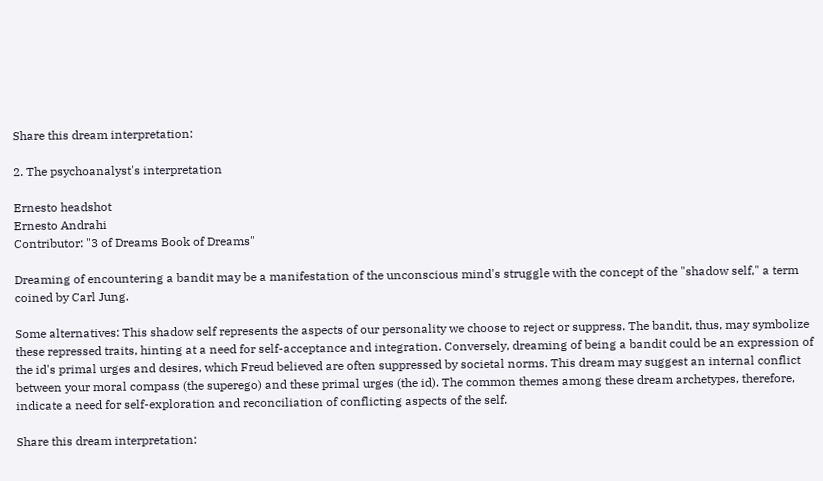Share this dream interpretation:

2. The psychoanalyst's interpretation

Ernesto headshot
Ernesto Andrahi
Contributor: "3 of Dreams Book of Dreams"

Dreaming of encountering a bandit may be a manifestation of the unconscious mind's struggle with the concept of the "shadow self," a term coined by Carl Jung.

Some alternatives: This shadow self represents the aspects of our personality we choose to reject or suppress. The bandit, thus, may symbolize these repressed traits, hinting at a need for self-acceptance and integration. Conversely, dreaming of being a bandit could be an expression of the id's primal urges and desires, which Freud believed are often suppressed by societal norms. This dream may suggest an internal conflict between your moral compass (the superego) and these primal urges (the id). The common themes among these dream archetypes, therefore, indicate a need for self-exploration and reconciliation of conflicting aspects of the self.

Share this dream interpretation: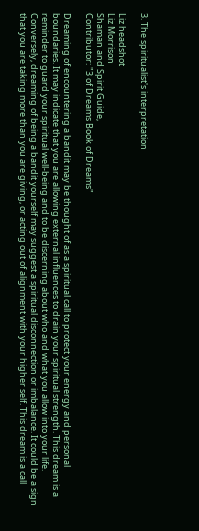3. The spiritualist's interpretation

Liz headshot
Liz Morrison
Shaman and Spirit Guide,
Contributor: "3 of Dreams Book of Dreams"

Dreaming of encountering a bandit may be thought of as a spiritual call to protect your energy and personal boundaries. It may indicate that you are allowing external influences to drain your spiritual strength. This dream is a reminder to guard your spiritual well-being and to be discerning about who and what you allow into your life. Conversely, dreaming of being a bandit yourself may suggest a spiritual disconnection or imbalance. It could be a sign that you are taking more than you are giving, or acting out of alignment with your higher self. This dream is a call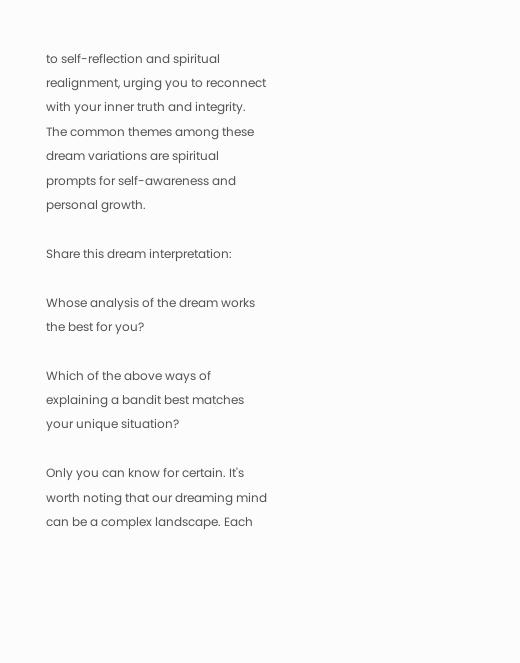to self-reflection and spiritual realignment, urging you to reconnect with your inner truth and integrity. The common themes among these dream variations are spiritual prompts for self-awareness and personal growth.

Share this dream interpretation:

Whose analysis of the dream works the best for you?

Which of the above ways of explaining a bandit best matches your unique situation?

Only you can know for certain. It's worth noting that our dreaming mind can be a complex landscape. Each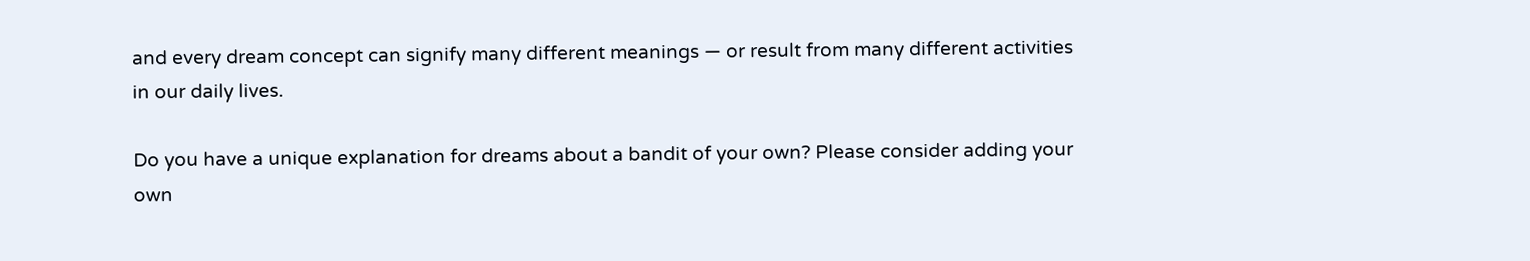and every dream concept can signify many different meanings — or result from many different activities in our daily lives.

Do you have a unique explanation for dreams about a bandit of your own? Please consider adding your own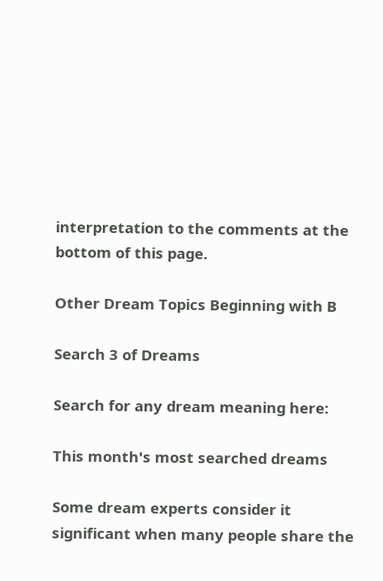interpretation to the comments at the bottom of this page.

Other Dream Topics Beginning with B

Search 3 of Dreams

Search for any dream meaning here:

This month's most searched dreams

Some dream experts consider it significant when many people share the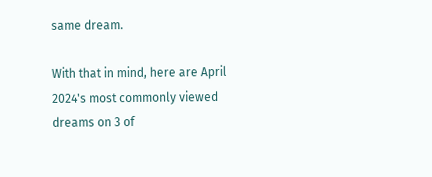same dream.

With that in mind, here are April 2024's most commonly viewed dreams on 3 of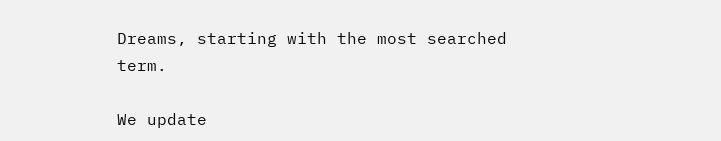Dreams, starting with the most searched term.

We update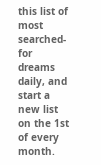this list of most searched-for dreams daily, and start a new list on the 1st of every month.